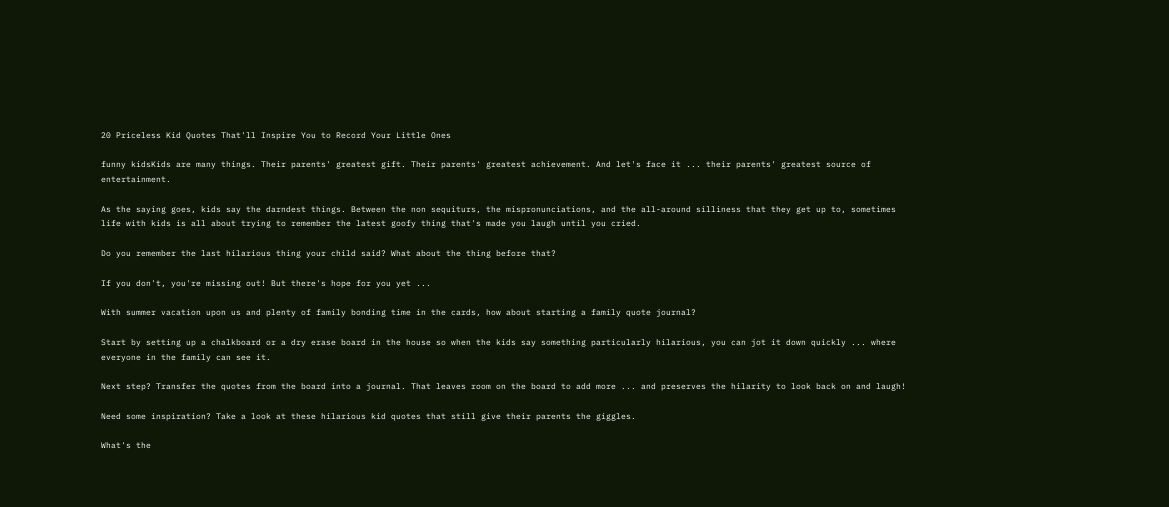20 Priceless Kid Quotes That'll Inspire You to Record Your Little Ones

funny kidsKids are many things. Their parents' greatest gift. Their parents' greatest achievement. And let's face it ... their parents' greatest source of entertainment.

As the saying goes, kids say the darndest things. Between the non sequiturs, the mispronunciations, and the all-around silliness that they get up to, sometimes life with kids is all about trying to remember the latest goofy thing that's made you laugh until you cried.

Do you remember the last hilarious thing your child said? What about the thing before that?

If you don't, you're missing out! But there's hope for you yet ...

With summer vacation upon us and plenty of family bonding time in the cards, how about starting a family quote journal?

Start by setting up a chalkboard or a dry erase board in the house so when the kids say something particularly hilarious, you can jot it down quickly ... where everyone in the family can see it.

Next step? Transfer the quotes from the board into a journal. That leaves room on the board to add more ... and preserves the hilarity to look back on and laugh!

Need some inspiration? Take a look at these hilarious kid quotes that still give their parents the giggles.

What's the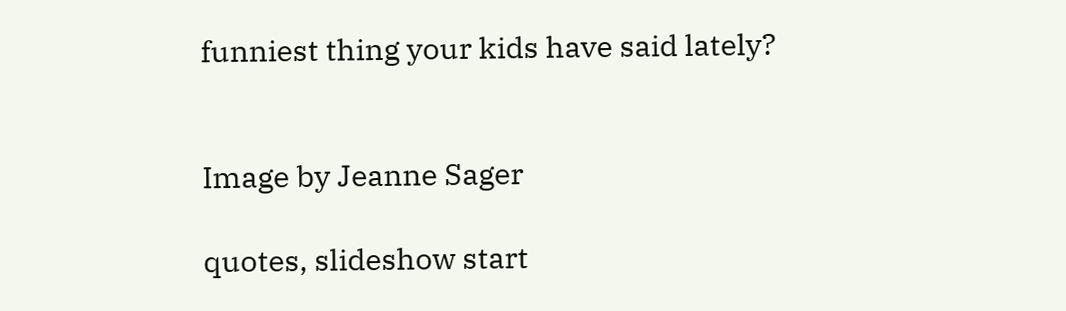funniest thing your kids have said lately?


Image by Jeanne Sager

quotes, slideshow start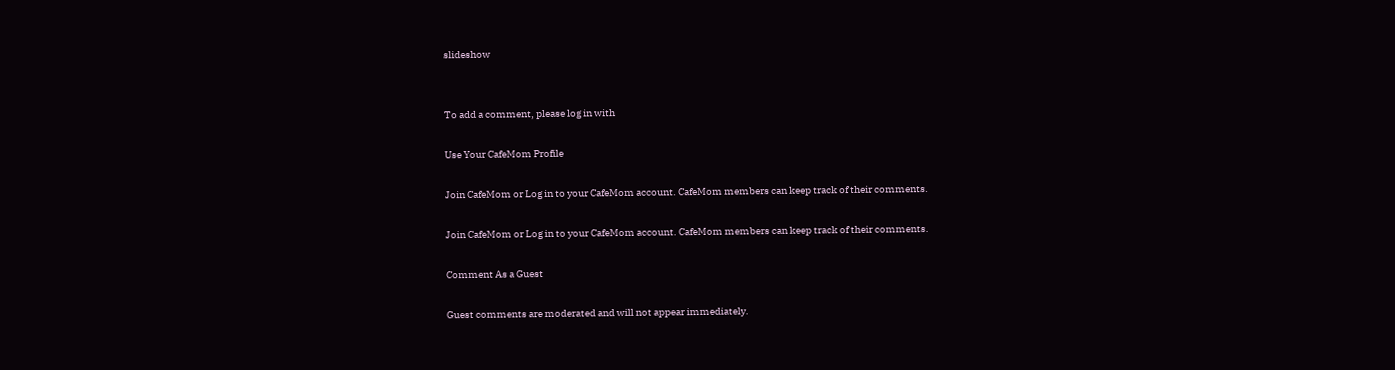slideshow


To add a comment, please log in with

Use Your CafeMom Profile

Join CafeMom or Log in to your CafeMom account. CafeMom members can keep track of their comments.

Join CafeMom or Log in to your CafeMom account. CafeMom members can keep track of their comments.

Comment As a Guest

Guest comments are moderated and will not appear immediately.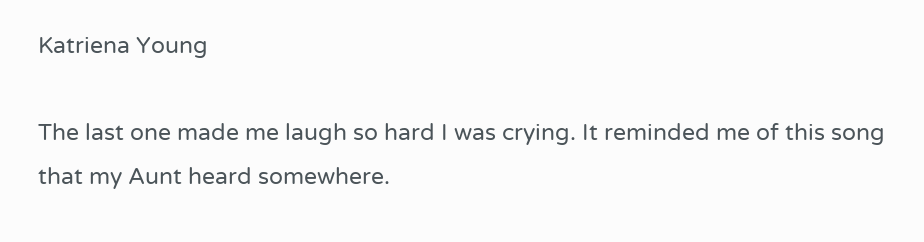Katriena Young

The last one made me laugh so hard I was crying. It reminded me of this song that my Aunt heard somewhere.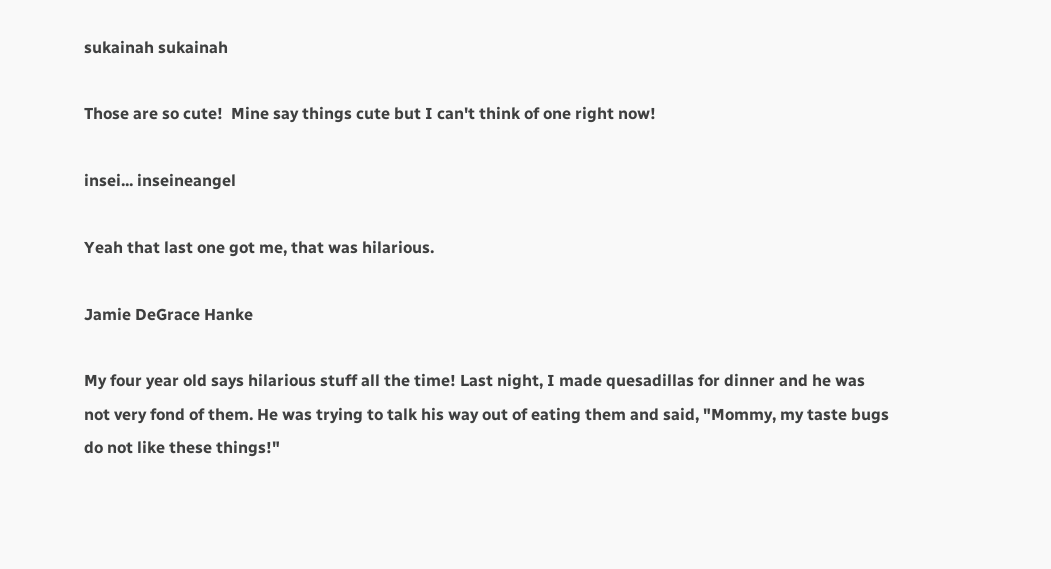sukainah sukainah

Those are so cute!  Mine say things cute but I can't think of one right now!

insei... inseineangel

Yeah that last one got me, that was hilarious.

Jamie DeGrace Hanke

My four year old says hilarious stuff all the time! Last night, I made quesadillas for dinner and he was not very fond of them. He was trying to talk his way out of eating them and said, "Mommy, my taste bugs do not like these things!"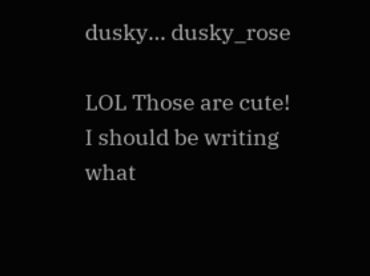dusky... dusky_rose

LOL Those are cute! I should be writing what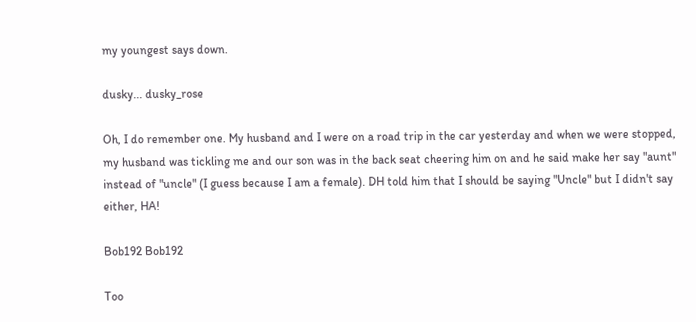my youngest says down.

dusky... dusky_rose

Oh, I do remember one. My husband and I were on a road trip in the car yesterday and when we were stopped, my husband was tickling me and our son was in the back seat cheering him on and he said make her say "aunt" instead of "uncle" (I guess because I am a female). DH told him that I should be saying "Uncle" but I didn't say either, HA!

Bob192 Bob192

Too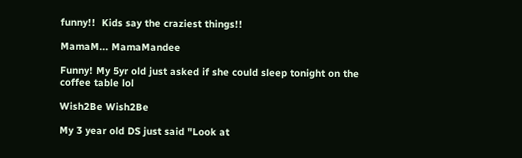funny!!  Kids say the craziest things!!

MamaM... MamaMandee

Funny! My 5yr old just asked if she could sleep tonight on the coffee table lol

Wish2Be Wish2Be

My 3 year old DS just said "Look at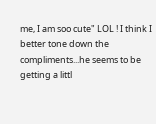me, I am soo cute" LOL ! I think I better tone down the compliments...he seems to be getting a littl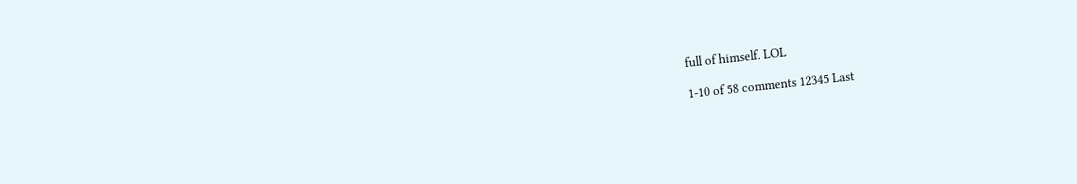full of himself. LOL

1-10 of 58 comments 12345 Last